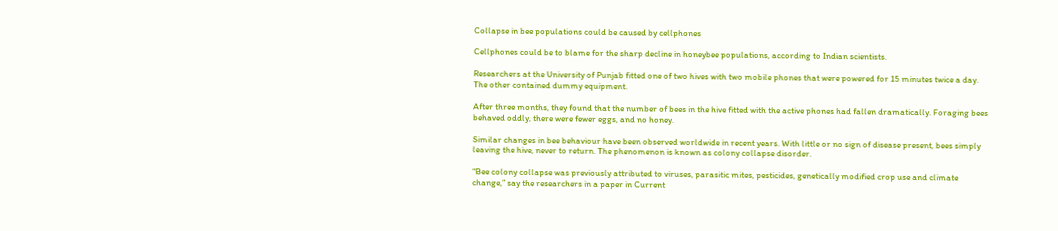Collapse in bee populations could be caused by cellphones

Cellphones could be to blame for the sharp decline in honeybee populations, according to Indian scientists.

Researchers at the University of Punjab fitted one of two hives with two mobile phones that were powered for 15 minutes twice a day. The other contained dummy equipment.

After three months, they found that the number of bees in the hive fitted with the active phones had fallen dramatically. Foraging bees behaved oddly, there were fewer eggs, and no honey.

Similar changes in bee behaviour have been observed worldwide in recent years. With little or no sign of disease present, bees simply leaving the hive, never to return. The phenomenon is known as colony collapse disorder.

“Bee colony collapse was previously attributed to viruses, parasitic mites, pesticides, genetically modified crop use and climate change,” say the researchers in a paper in Current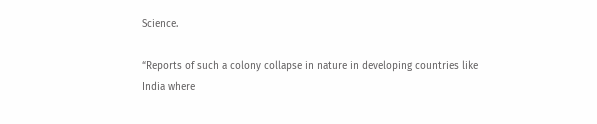Science.

“Reports of such a colony collapse in nature in developing countries like India where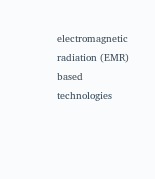electromagnetic radiation (EMR) based technologies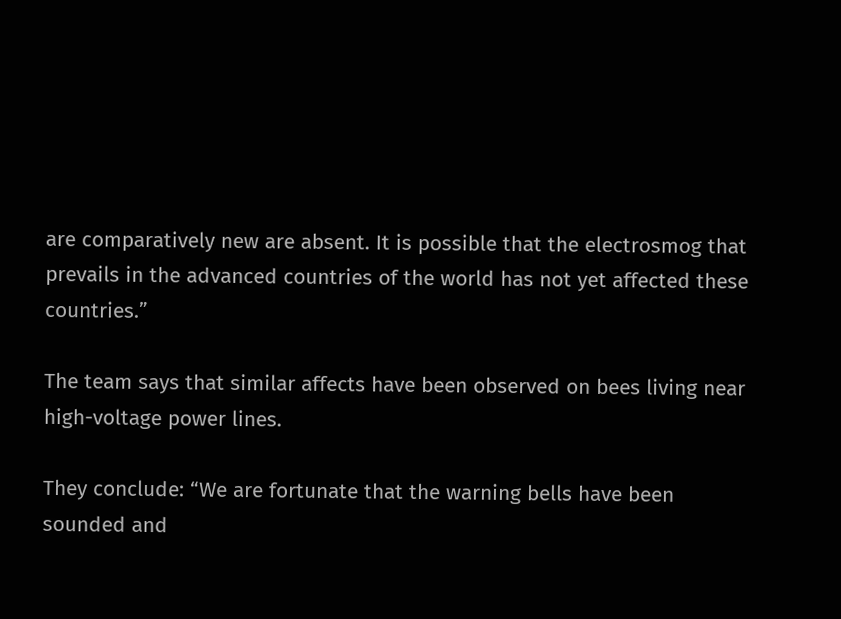are comparatively new are absent. It is possible that the electrosmog that prevails in the advanced countries of the world has not yet affected these countries.”

The team says that similar affects have been observed on bees living near high-voltage power lines.

They conclude: “We are fortunate that the warning bells have been sounded and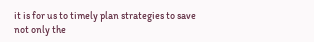it is for us to timely plan strategies to save not only the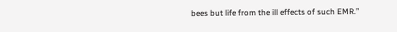bees but life from the ill effects of such EMR.”